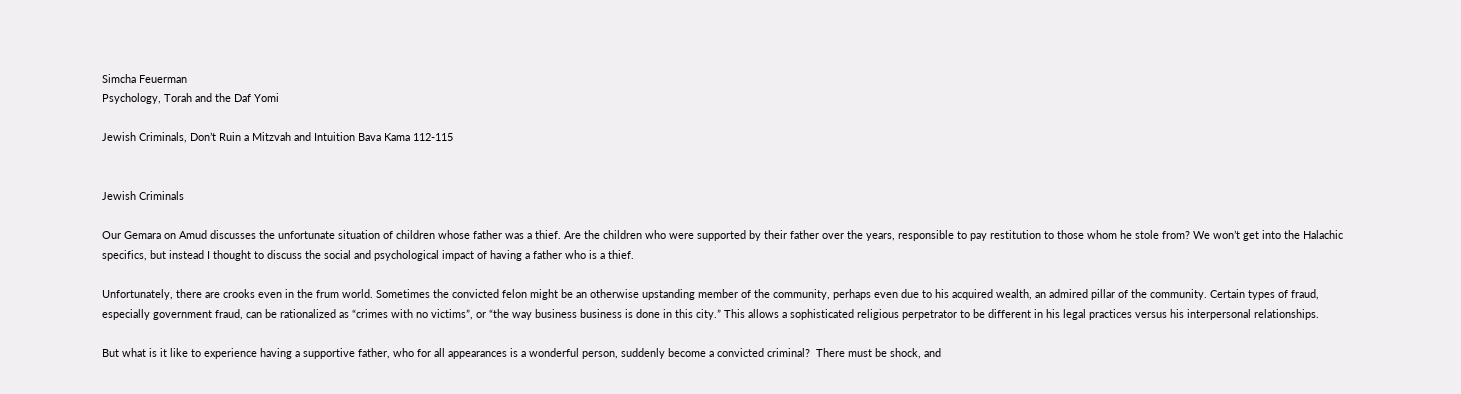Simcha Feuerman
Psychology, Torah and the Daf Yomi

Jewish Criminals, Don’t Ruin a Mitzvah and Intuition Bava Kama 112-115


Jewish Criminals

Our Gemara on Amud discusses the unfortunate situation of children whose father was a thief. Are the children who were supported by their father over the years, responsible to pay restitution to those whom he stole from? We won’t get into the Halachic specifics, but instead I thought to discuss the social and psychological impact of having a father who is a thief.

Unfortunately, there are crooks even in the frum world. Sometimes the convicted felon might be an otherwise upstanding member of the community, perhaps even due to his acquired wealth, an admired pillar of the community. Certain types of fraud, especially government fraud, can be rationalized as “crimes with no victims”, or “the way business business is done in this city.” This allows a sophisticated religious perpetrator to be different in his legal practices versus his interpersonal relationships.

But what is it like to experience having a supportive father, who for all appearances is a wonderful person, suddenly become a convicted criminal?  There must be shock, and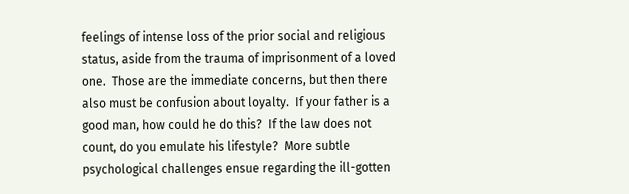feelings of intense loss of the prior social and religious status, aside from the trauma of imprisonment of a loved one.  Those are the immediate concerns, but then there also must be confusion about loyalty.  If your father is a good man, how could he do this?  If the law does not count, do you emulate his lifestyle?  More subtle psychological challenges ensue regarding the ill-gotten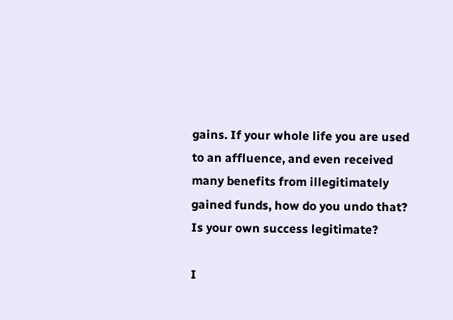gains. If your whole life you are used to an affluence, and even received many benefits from illegitimately gained funds, how do you undo that?  Is your own success legitimate?

I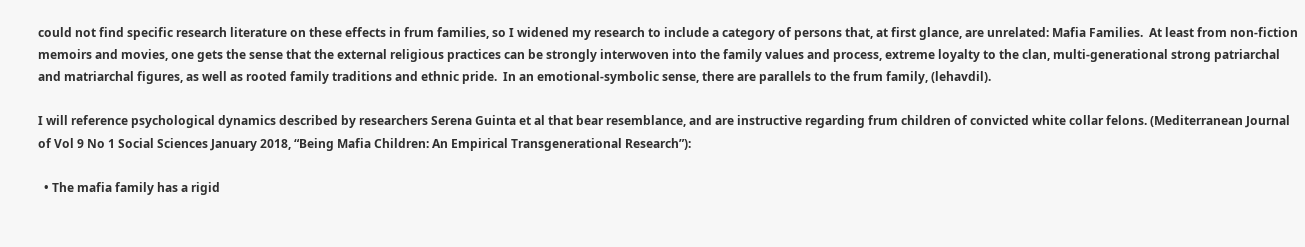could not find specific research literature on these effects in frum families, so I widened my research to include a category of persons that, at first glance, are unrelated: Mafia Families.  At least from non-fiction memoirs and movies, one gets the sense that the external religious practices can be strongly interwoven into the family values and process, extreme loyalty to the clan, multi-generational strong patriarchal and matriarchal figures, as well as rooted family traditions and ethnic pride.  In an emotional-symbolic sense, there are parallels to the frum family, (lehavdil).

I will reference psychological dynamics described by researchers Serena Guinta et al that bear resemblance, and are instructive regarding frum children of convicted white collar felons. (Mediterranean Journal of Vol 9 No 1 Social Sciences January 2018, “Being Mafia Children: An Empirical Transgenerational Research”):

  • The mafia family has a rigid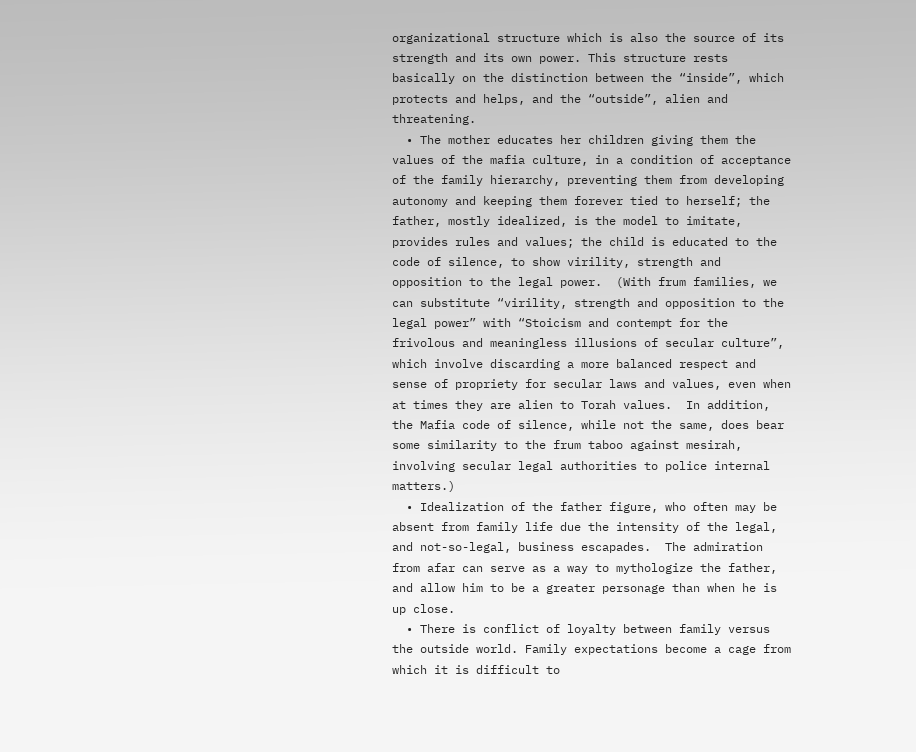organizational structure which is also the source of its strength and its own power. This structure rests basically on the distinction between the “inside”, which protects and helps, and the “outside”, alien and threatening.
  • The mother educates her children giving them the values of the mafia culture, in a condition of acceptance of the family hierarchy, preventing them from developing autonomy and keeping them forever tied to herself; the father, mostly idealized, is the model to imitate, provides rules and values; the child is educated to the code of silence, to show virility, strength and opposition to the legal power.  (With frum families, we can substitute “virility, strength and opposition to the legal power” with “Stoicism and contempt for the frivolous and meaningless illusions of secular culture”, which involve discarding a more balanced respect and sense of propriety for secular laws and values, even when at times they are alien to Torah values.  In addition, the Mafia code of silence, while not the same, does bear some similarity to the frum taboo against mesirah, involving secular legal authorities to police internal matters.)
  • Idealization of the father figure, who often may be absent from family life due the intensity of the legal, and not-so-legal, business escapades.  The admiration from afar can serve as a way to mythologize the father, and allow him to be a greater personage than when he is up close.
  • There is conflict of loyalty between family versus the outside world. Family expectations become a cage from which it is difficult to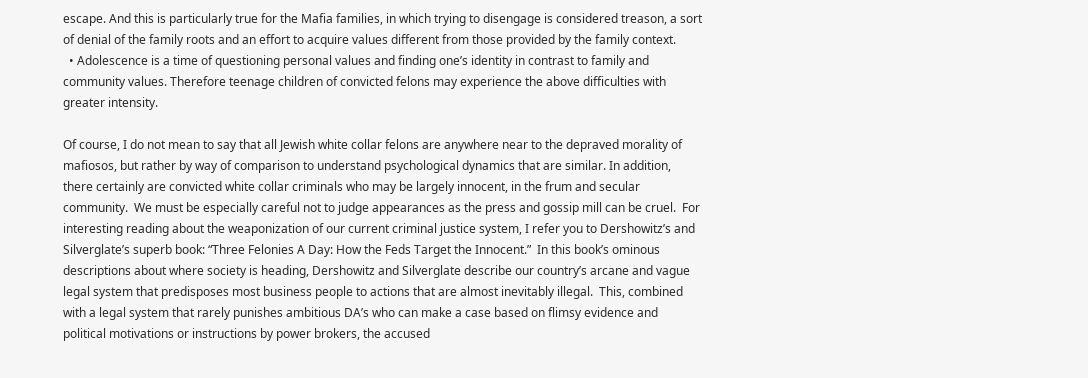escape. And this is particularly true for the Mafia families, in which trying to disengage is considered treason, a sort of denial of the family roots and an effort to acquire values different from those provided by the family context.
  • Adolescence is a time of questioning personal values and finding one’s identity in contrast to family and community values. Therefore teenage children of convicted felons may experience the above difficulties with greater intensity.

Of course, I do not mean to say that all Jewish white collar felons are anywhere near to the depraved morality of mafiosos, but rather by way of comparison to understand psychological dynamics that are similar. In addition, there certainly are convicted white collar criminals who may be largely innocent, in the frum and secular community.  We must be especially careful not to judge appearances as the press and gossip mill can be cruel.  For interesting reading about the weaponization of our current criminal justice system, I refer you to Dershowitz’s and Silverglate’s superb book: “Three Felonies A Day: How the Feds Target the Innocent.”  In this book’s ominous descriptions about where society is heading, Dershowitz and Silverglate describe our country’s arcane and vague legal system that predisposes most business people to actions that are almost inevitably illegal.  This, combined with a legal system that rarely punishes ambitious DA’s who can make a case based on flimsy evidence and political motivations or instructions by power brokers, the accused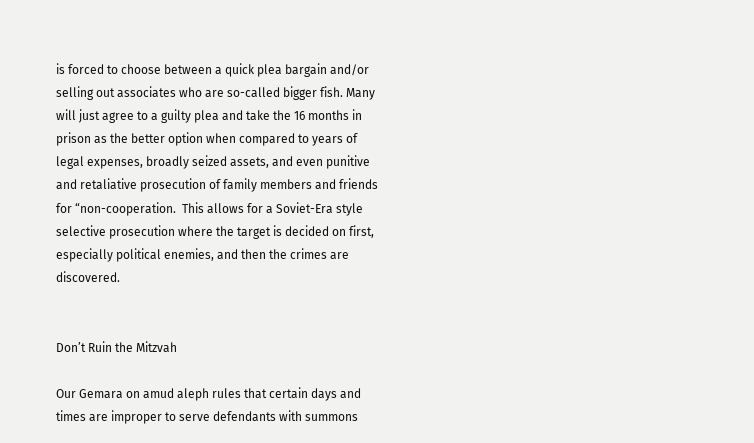is forced to choose between a quick plea bargain and/or selling out associates who are so-called bigger fish. Many will just agree to a guilty plea and take the 16 months in prison as the better option when compared to years of legal expenses, broadly seized assets, and even punitive and retaliative prosecution of family members and friends for “non-cooperation.  This allows for a Soviet-Era style selective prosecution where the target is decided on first, especially political enemies, and then the crimes are discovered.


Don’t Ruin the Mitzvah

Our Gemara on amud aleph rules that certain days and times are improper to serve defendants with summons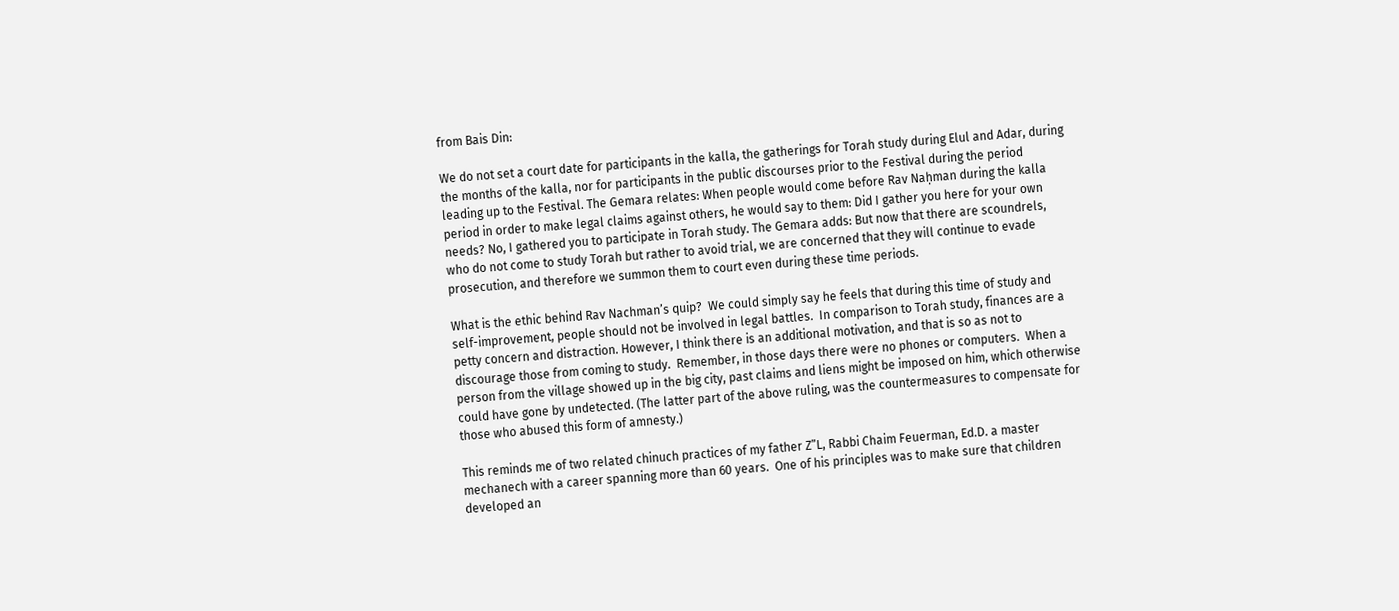from Bais Din:

We do not set a court date for participants in the kalla, the gatherings for Torah study during Elul and Adar, during the months of the kalla, nor for participants in the public discourses prior to the Festival during the period leading up to the Festival. The Gemara relates: When people would come before Rav Naḥman during the kalla period in order to make legal claims against others, he would say to them: Did I gather you here for your own needs? No, I gathered you to participate in Torah study. The Gemara adds: But now that there are scoundrels, who do not come to study Torah but rather to avoid trial, we are concerned that they will continue to evade prosecution, and therefore we summon them to court even during these time periods.

What is the ethic behind Rav Nachman’s quip?  We could simply say he feels that during this time of study and self-improvement, people should not be involved in legal battles.  In comparison to Torah study, finances are a petty concern and distraction. However, I think there is an additional motivation, and that is so as not to discourage those from coming to study.  Remember, in those days there were no phones or computers.  When a person from the village showed up in the big city, past claims and liens might be imposed on him, which otherwise could have gone by undetected. (The latter part of the above ruling, was the countermeasures to compensate for those who abused this form of amnesty.)

This reminds me of two related chinuch practices of my father Z”L, Rabbi Chaim Feuerman, Ed.D. a master mechanech with a career spanning more than 60 years.  One of his principles was to make sure that children developed an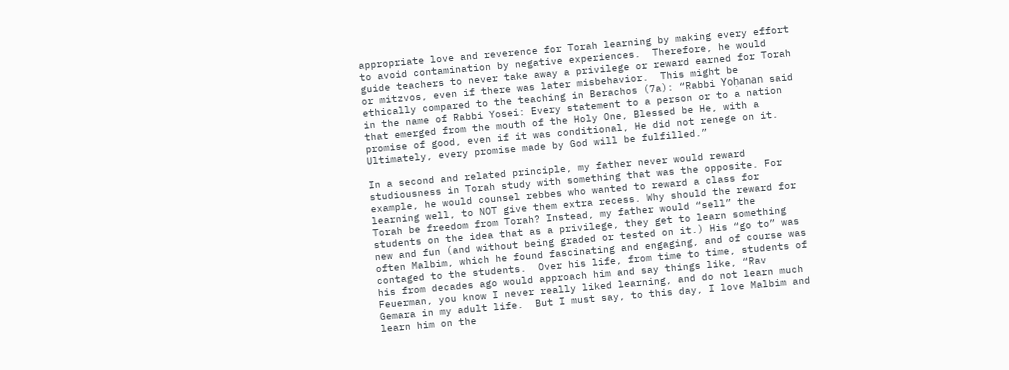appropriate love and reverence for Torah learning by making every effort to avoid contamination by negative experiences.  Therefore, he would guide teachers to never take away a privilege or reward earned for Torah or mitzvos, even if there was later misbehavior.  This might be ethically compared to the teaching in Berachos (7a): “Rabbi Yoḥanan said in the name of Rabbi Yosei: Every statement to a person or to a nation that emerged from the mouth of the Holy One, Blessed be He, with a promise of good, even if it was conditional, He did not renege on it. Ultimately, every promise made by God will be fulfilled.”

In a second and related principle, my father never would reward studiousness in Torah study with something that was the opposite. For example, he would counsel rebbes who wanted to reward a class for learning well, to NOT give them extra recess. Why should the reward for Torah be freedom from Torah? Instead, my father would “sell” the students on the idea that as a privilege, they get to learn something new and fun (and without being graded or tested on it.) His “go to” was often Malbim, which he found fascinating and engaging, and of course was contaged to the students.  Over his life, from time to time, students of his from decades ago would approach him and say things like, “Rav Feuerman, you know I never really liked learning, and do not learn much Gemara in my adult life.  But I must say, to this day, I love Malbim and learn him on the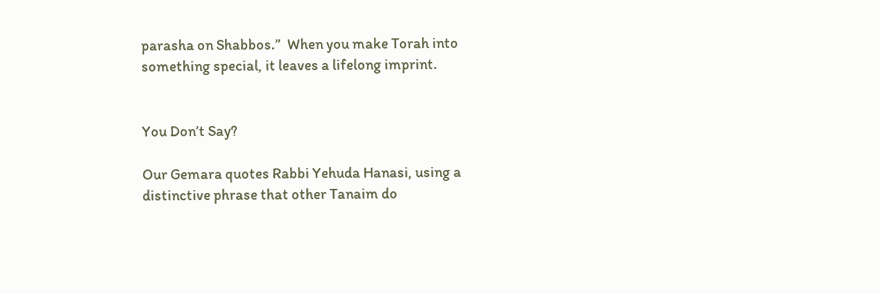parasha on Shabbos.”  When you make Torah into something special, it leaves a lifelong imprint.


You Don’t Say?

Our Gemara quotes Rabbi Yehuda Hanasi, using a distinctive phrase that other Tanaim do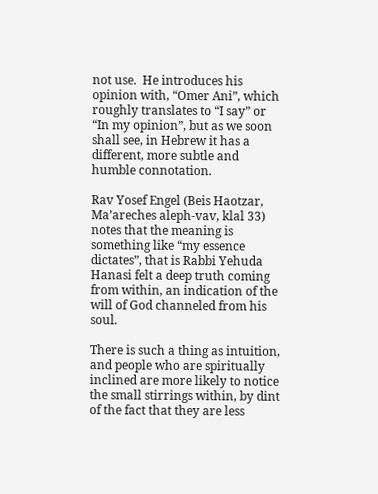not use.  He introduces his opinion with, “Omer Ani”, which roughly translates to “I say” or “In my opinion”, but as we soon shall see, in Hebrew it has a different, more subtle and humble connotation.

Rav Yosef Engel (Beis Haotzar, Ma’areches aleph-vav, klal 33) notes that the meaning is something like “my essence dictates”, that is Rabbi Yehuda Hanasi felt a deep truth coming from within, an indication of the will of God channeled from his soul.

There is such a thing as intuition, and people who are spiritually inclined are more likely to notice the small stirrings within, by dint of the fact that they are less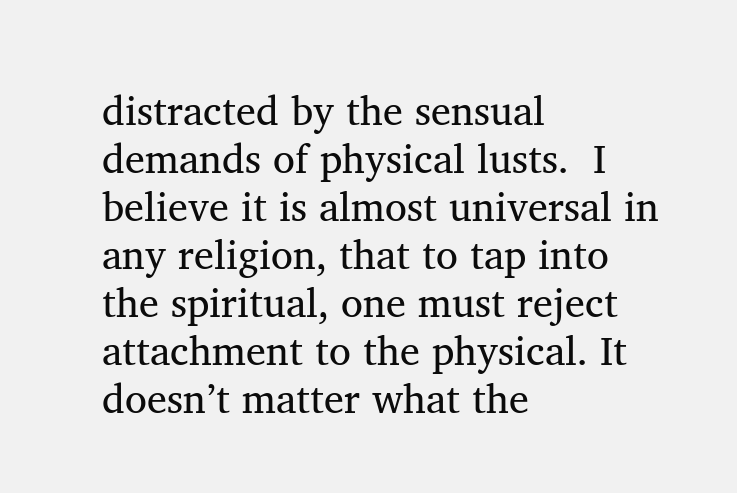distracted by the sensual demands of physical lusts.  I believe it is almost universal in any religion, that to tap into the spiritual, one must reject attachment to the physical. It doesn’t matter what the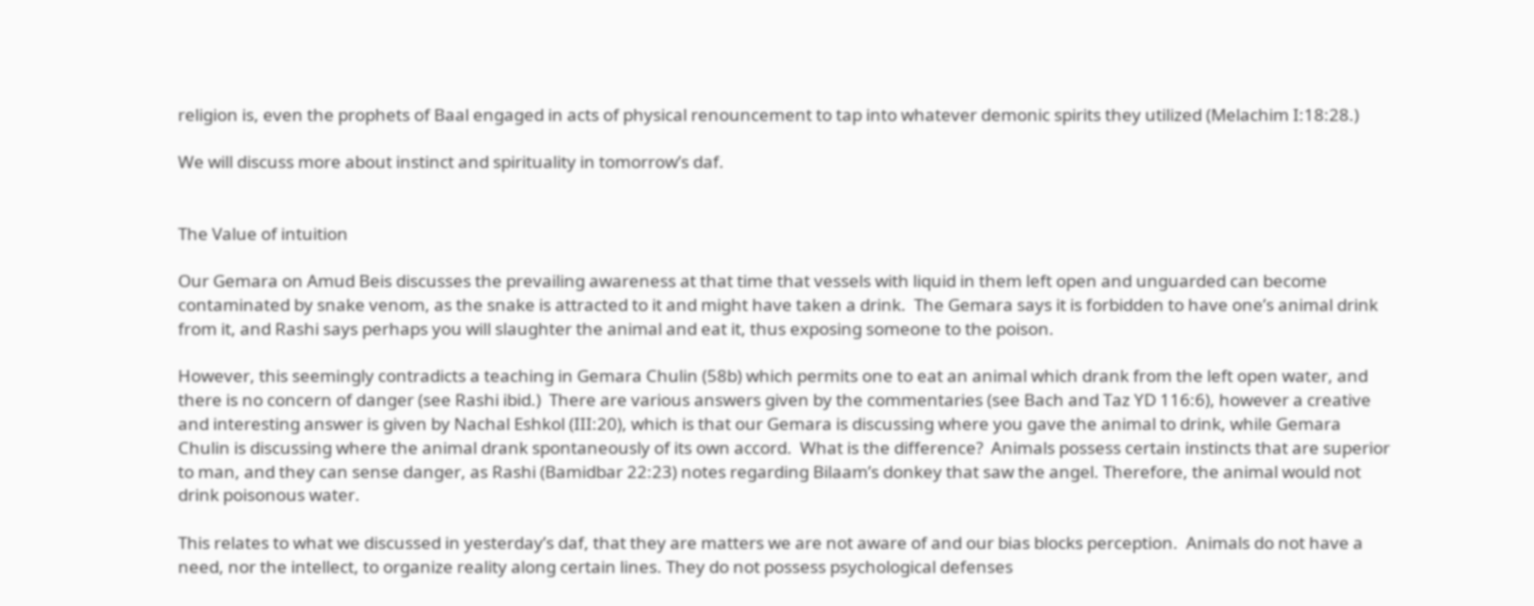religion is, even the prophets of Baal engaged in acts of physical renouncement to tap into whatever demonic spirits they utilized (Melachim I:18:28.)

We will discuss more about instinct and spirituality in tomorrow’s daf.


The Value of intuition

Our Gemara on Amud Beis discusses the prevailing awareness at that time that vessels with liquid in them left open and unguarded can become contaminated by snake venom, as the snake is attracted to it and might have taken a drink.  The Gemara says it is forbidden to have one’s animal drink from it, and Rashi says perhaps you will slaughter the animal and eat it, thus exposing someone to the poison.

However, this seemingly contradicts a teaching in Gemara Chulin (58b) which permits one to eat an animal which drank from the left open water, and there is no concern of danger (see Rashi ibid.)  There are various answers given by the commentaries (see Bach and Taz YD 116:6), however a creative and interesting answer is given by Nachal Eshkol (III:20), which is that our Gemara is discussing where you gave the animal to drink, while Gemara Chulin is discussing where the animal drank spontaneously of its own accord.  What is the difference?  Animals possess certain instincts that are superior to man, and they can sense danger, as Rashi (Bamidbar 22:23) notes regarding Bilaam’s donkey that saw the angel. Therefore, the animal would not drink poisonous water.

This relates to what we discussed in yesterday’s daf, that they are matters we are not aware of and our bias blocks perception.  Animals do not have a need, nor the intellect, to organize reality along certain lines. They do not possess psychological defenses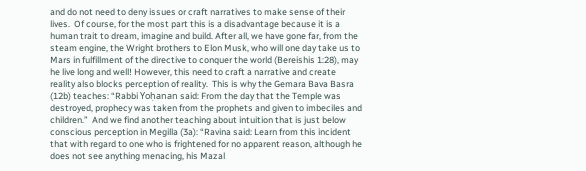and do not need to deny issues or craft narratives to make sense of their lives.  Of course, for the most part this is a disadvantage because it is a human trait to dream, imagine and build. After all, we have gone far, from the steam engine, the Wright brothers to Elon Musk, who will one day take us to Mars in fulfillment of the directive to conquer the world (Bereishis 1:28), may he live long and well! However, this need to craft a narrative and create reality also blocks perception of reality.  This is why the Gemara Bava Basra (12b) teaches: “Rabbi Yoḥanan said: From the day that the Temple was destroyed, prophecy was taken from the prophets and given to imbeciles and children.”  And we find another teaching about intuition that is just below conscious perception in Megilla (3a): “Ravina said: Learn from this incident that with regard to one who is frightened for no apparent reason, although he does not see anything menacing, his Mazal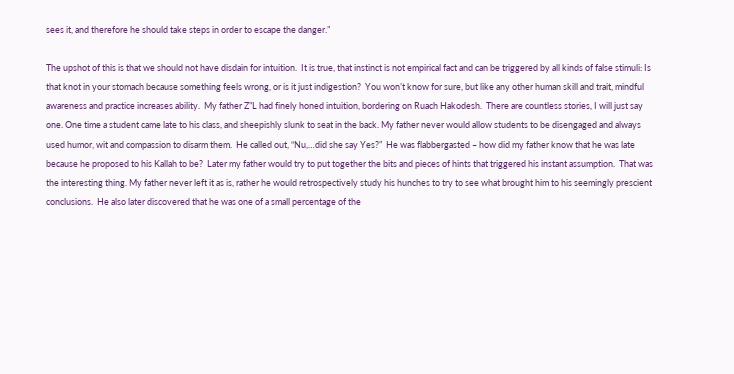sees it, and therefore he should take steps in order to escape the danger.”

The upshot of this is that we should not have disdain for intuition.  It is true, that instinct is not empirical fact and can be triggered by all kinds of false stimuli: Is that knot in your stomach because something feels wrong, or is it just indigestion?  You won’t know for sure, but like any other human skill and trait, mindful awareness and practice increases ability.  My father Z”L had finely honed intuition, bordering on Ruach Hakodesh.  There are countless stories, I will just say one. One time a student came late to his class, and sheepishly slunk to seat in the back. My father never would allow students to be disengaged and always used humor, wit and compassion to disarm them.  He called out, “Nu,…did she say Yes?”  He was flabbergasted – how did my father know that he was late because he proposed to his Kallah to be?  Later my father would try to put together the bits and pieces of hints that triggered his instant assumption.  That was the interesting thing. My father never left it as is, rather he would retrospectively study his hunches to try to see what brought him to his seemingly prescient conclusions.  He also later discovered that he was one of a small percentage of the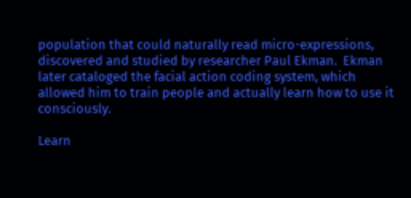population that could naturally read micro-expressions, discovered and studied by researcher Paul Ekman.  Ekman later cataloged the facial action coding system, which allowed him to train people and actually learn how to use it consciously.

Learn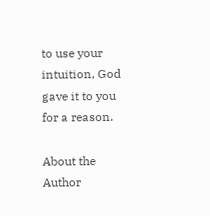to use your intuition, God gave it to you for a reason.

About the Author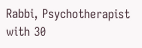Rabbi, Psychotherapist with 30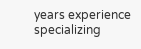years experience specializing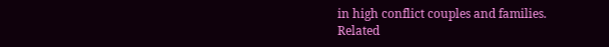in high conflict couples and families.
Related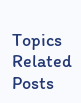Topics
Related Posts